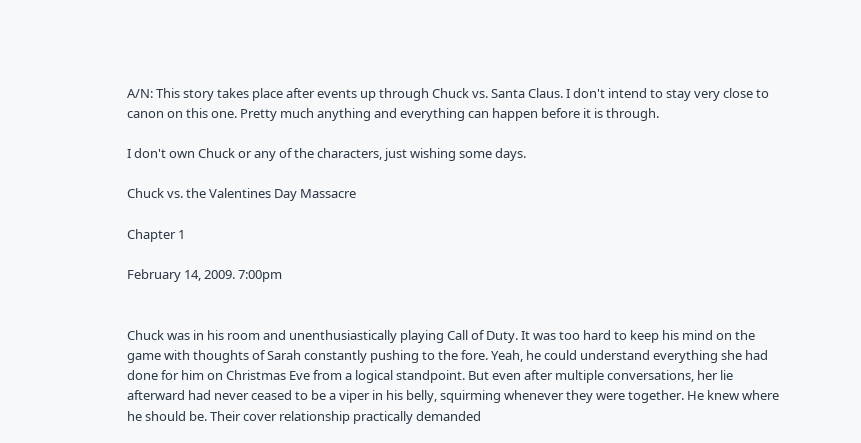A/N: This story takes place after events up through Chuck vs. Santa Claus. I don't intend to stay very close to canon on this one. Pretty much anything and everything can happen before it is through.

I don't own Chuck or any of the characters, just wishing some days.

Chuck vs. the Valentines Day Massacre

Chapter 1

February 14, 2009. 7:00pm


Chuck was in his room and unenthusiastically playing Call of Duty. It was too hard to keep his mind on the game with thoughts of Sarah constantly pushing to the fore. Yeah, he could understand everything she had done for him on Christmas Eve from a logical standpoint. But even after multiple conversations, her lie afterward had never ceased to be a viper in his belly, squirming whenever they were together. He knew where he should be. Their cover relationship practically demanded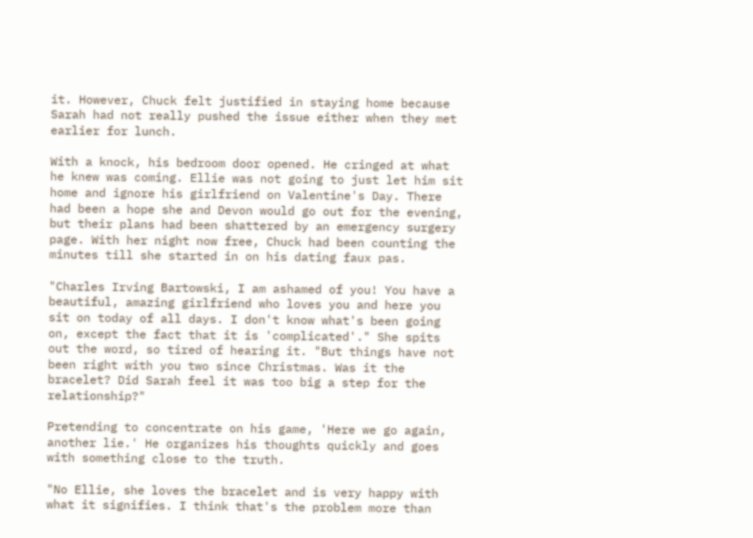it. However, Chuck felt justified in staying home because Sarah had not really pushed the issue either when they met earlier for lunch.

With a knock, his bedroom door opened. He cringed at what he knew was coming. Ellie was not going to just let him sit home and ignore his girlfriend on Valentine's Day. There had been a hope she and Devon would go out for the evening, but their plans had been shattered by an emergency surgery page. With her night now free, Chuck had been counting the minutes till she started in on his dating faux pas.

"Charles Irving Bartowski, I am ashamed of you! You have a beautiful, amazing girlfriend who loves you and here you sit on today of all days. I don't know what's been going on, except the fact that it is 'complicated'." She spits out the word, so tired of hearing it. "But things have not been right with you two since Christmas. Was it the bracelet? Did Sarah feel it was too big a step for the relationship?"

Pretending to concentrate on his game, 'Here we go again, another lie.' He organizes his thoughts quickly and goes with something close to the truth.

"No Ellie, she loves the bracelet and is very happy with what it signifies. I think that's the problem more than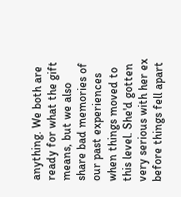anything. We both are ready for what the gift means, but we also share bad memories of our past experiences when things moved to this level. She'd gotten very serious with her ex before things fell apart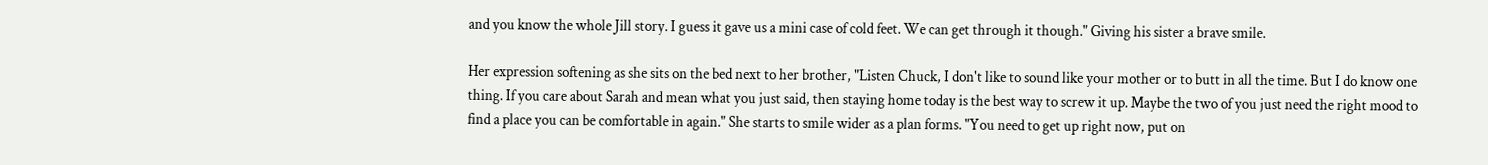and you know the whole Jill story. I guess it gave us a mini case of cold feet. We can get through it though." Giving his sister a brave smile.

Her expression softening as she sits on the bed next to her brother, "Listen Chuck, I don't like to sound like your mother or to butt in all the time. But I do know one thing. If you care about Sarah and mean what you just said, then staying home today is the best way to screw it up. Maybe the two of you just need the right mood to find a place you can be comfortable in again." She starts to smile wider as a plan forms. "You need to get up right now, put on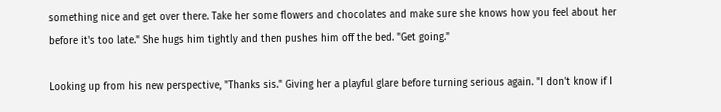something nice and get over there. Take her some flowers and chocolates and make sure she knows how you feel about her before it's too late." She hugs him tightly and then pushes him off the bed. "Get going."

Looking up from his new perspective, "Thanks sis." Giving her a playful glare before turning serious again. "I don't know if I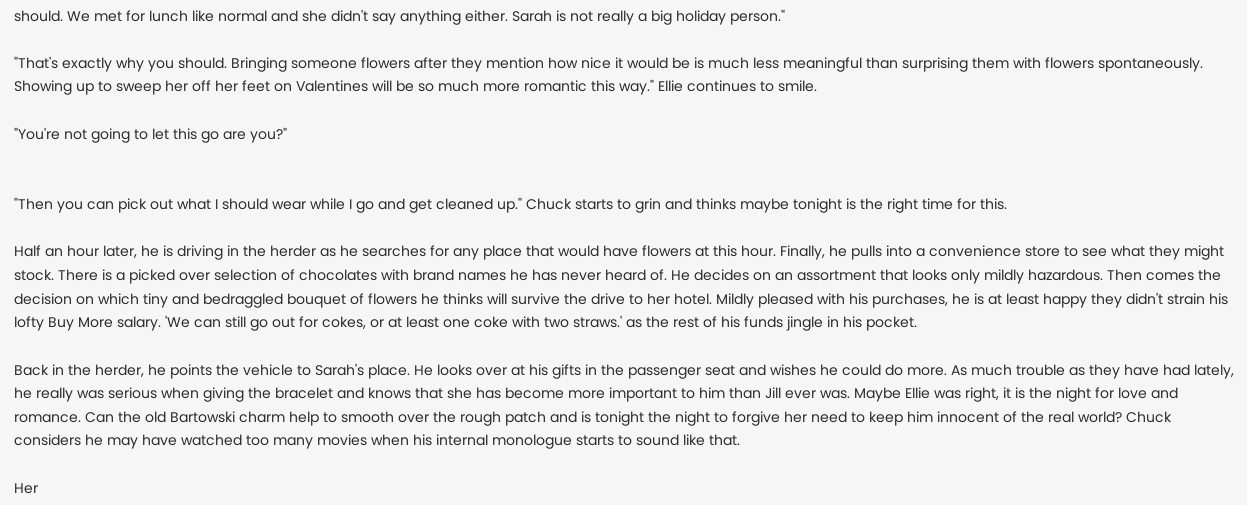should. We met for lunch like normal and she didn't say anything either. Sarah is not really a big holiday person."

"That's exactly why you should. Bringing someone flowers after they mention how nice it would be is much less meaningful than surprising them with flowers spontaneously. Showing up to sweep her off her feet on Valentines will be so much more romantic this way." Ellie continues to smile.

"You're not going to let this go are you?"


"Then you can pick out what I should wear while I go and get cleaned up." Chuck starts to grin and thinks maybe tonight is the right time for this.

Half an hour later, he is driving in the herder as he searches for any place that would have flowers at this hour. Finally, he pulls into a convenience store to see what they might stock. There is a picked over selection of chocolates with brand names he has never heard of. He decides on an assortment that looks only mildly hazardous. Then comes the decision on which tiny and bedraggled bouquet of flowers he thinks will survive the drive to her hotel. Mildly pleased with his purchases, he is at least happy they didn't strain his lofty Buy More salary. 'We can still go out for cokes, or at least one coke with two straws.' as the rest of his funds jingle in his pocket.

Back in the herder, he points the vehicle to Sarah's place. He looks over at his gifts in the passenger seat and wishes he could do more. As much trouble as they have had lately, he really was serious when giving the bracelet and knows that she has become more important to him than Jill ever was. Maybe Ellie was right, it is the night for love and romance. Can the old Bartowski charm help to smooth over the rough patch and is tonight the night to forgive her need to keep him innocent of the real world? Chuck considers he may have watched too many movies when his internal monologue starts to sound like that.

Her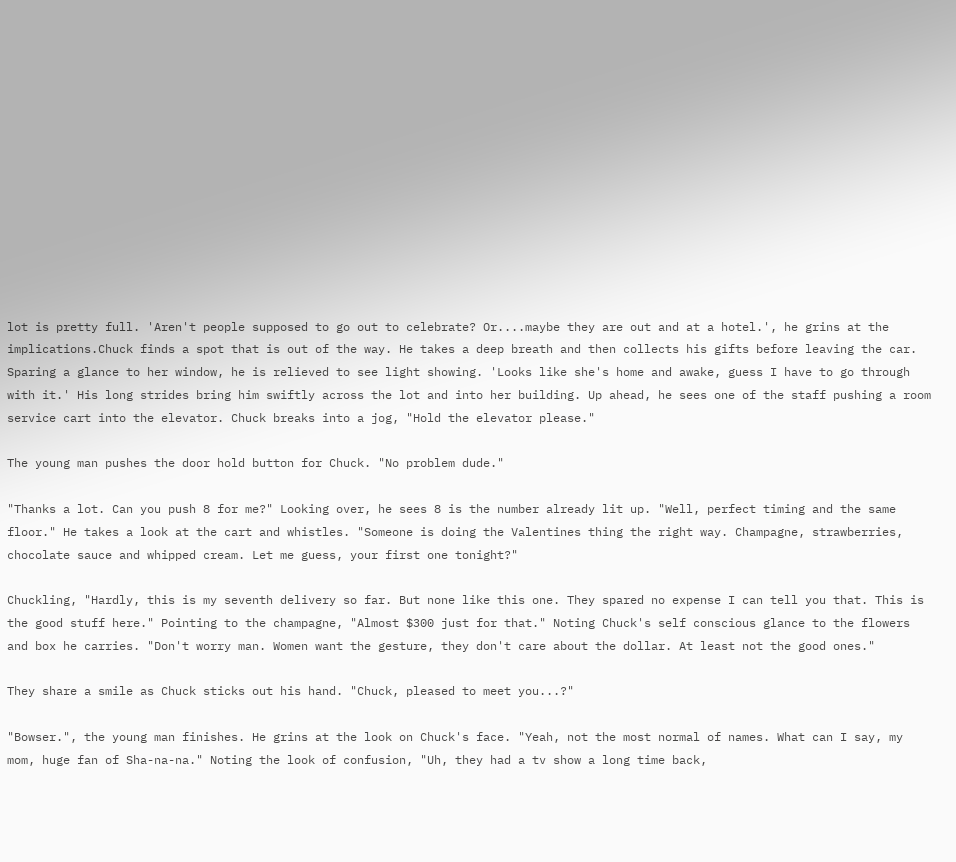lot is pretty full. 'Aren't people supposed to go out to celebrate? Or....maybe they are out and at a hotel.', he grins at the implications.Chuck finds a spot that is out of the way. He takes a deep breath and then collects his gifts before leaving the car. Sparing a glance to her window, he is relieved to see light showing. 'Looks like she's home and awake, guess I have to go through with it.' His long strides bring him swiftly across the lot and into her building. Up ahead, he sees one of the staff pushing a room service cart into the elevator. Chuck breaks into a jog, "Hold the elevator please."

The young man pushes the door hold button for Chuck. "No problem dude."

"Thanks a lot. Can you push 8 for me?" Looking over, he sees 8 is the number already lit up. "Well, perfect timing and the same floor." He takes a look at the cart and whistles. "Someone is doing the Valentines thing the right way. Champagne, strawberries, chocolate sauce and whipped cream. Let me guess, your first one tonight?"

Chuckling, "Hardly, this is my seventh delivery so far. But none like this one. They spared no expense I can tell you that. This is the good stuff here." Pointing to the champagne, "Almost $300 just for that." Noting Chuck's self conscious glance to the flowers and box he carries. "Don't worry man. Women want the gesture, they don't care about the dollar. At least not the good ones."

They share a smile as Chuck sticks out his hand. "Chuck, pleased to meet you...?"

"Bowser.", the young man finishes. He grins at the look on Chuck's face. "Yeah, not the most normal of names. What can I say, my mom, huge fan of Sha-na-na." Noting the look of confusion, "Uh, they had a tv show a long time back,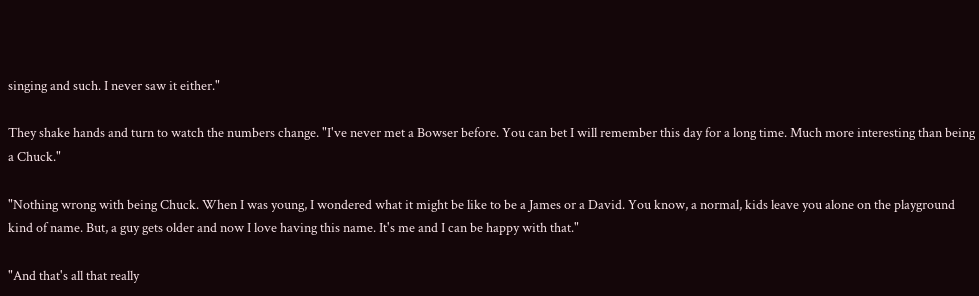singing and such. I never saw it either."

They shake hands and turn to watch the numbers change. "I've never met a Bowser before. You can bet I will remember this day for a long time. Much more interesting than being a Chuck."

"Nothing wrong with being Chuck. When I was young, I wondered what it might be like to be a James or a David. You know, a normal, kids leave you alone on the playground kind of name. But, a guy gets older and now I love having this name. It's me and I can be happy with that."

"And that's all that really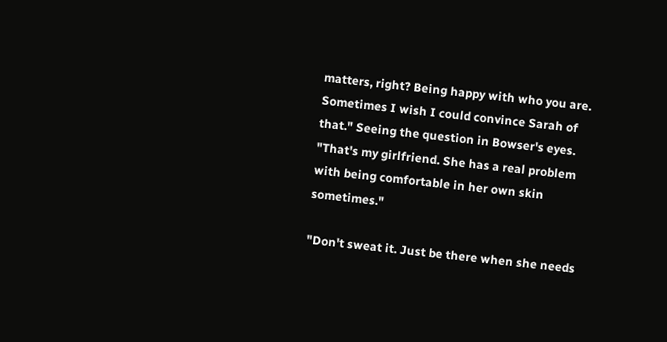matters, right? Being happy with who you are. Sometimes I wish I could convince Sarah of that." Seeing the question in Bowser's eyes. "That's my girlfriend. She has a real problem with being comfortable in her own skin sometimes."

"Don't sweat it. Just be there when she needs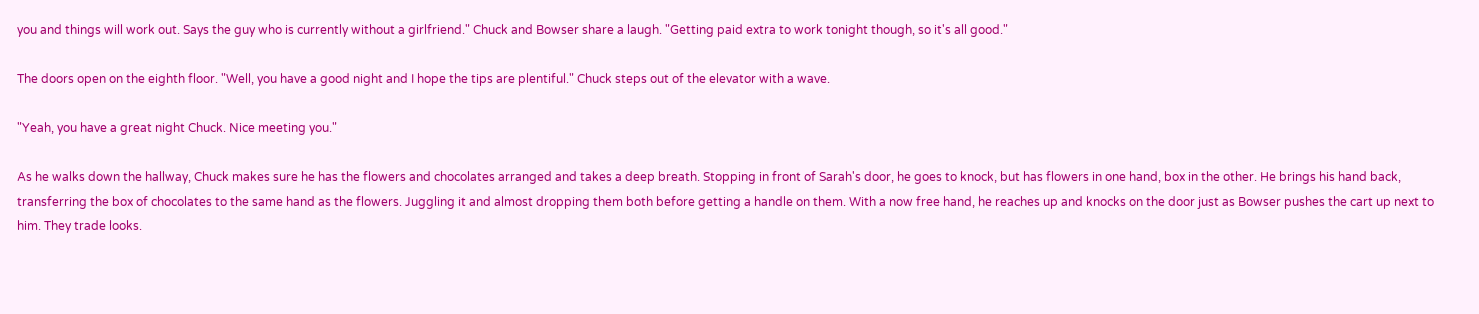you and things will work out. Says the guy who is currently without a girlfriend." Chuck and Bowser share a laugh. "Getting paid extra to work tonight though, so it's all good."

The doors open on the eighth floor. "Well, you have a good night and I hope the tips are plentiful." Chuck steps out of the elevator with a wave.

"Yeah, you have a great night Chuck. Nice meeting you."

As he walks down the hallway, Chuck makes sure he has the flowers and chocolates arranged and takes a deep breath. Stopping in front of Sarah's door, he goes to knock, but has flowers in one hand, box in the other. He brings his hand back, transferring the box of chocolates to the same hand as the flowers. Juggling it and almost dropping them both before getting a handle on them. With a now free hand, he reaches up and knocks on the door just as Bowser pushes the cart up next to him. They trade looks.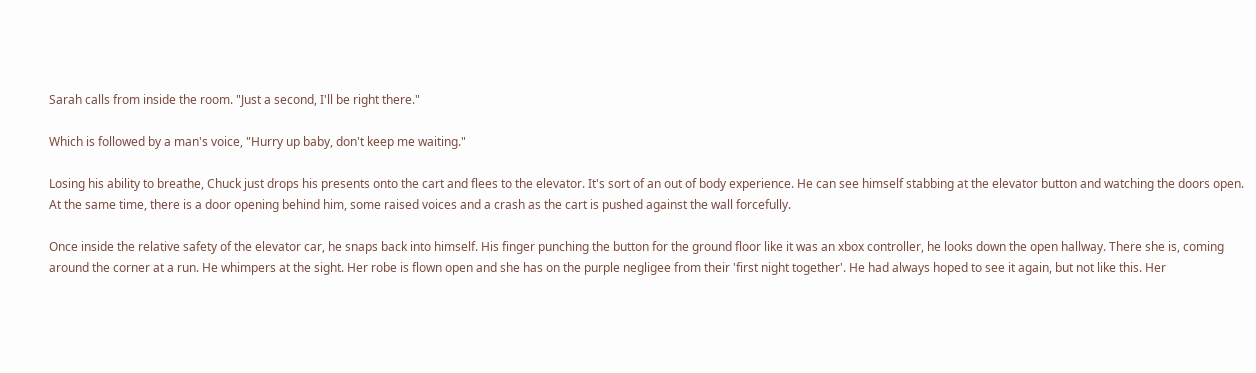Sarah calls from inside the room. "Just a second, I'll be right there."

Which is followed by a man's voice, "Hurry up baby, don't keep me waiting."

Losing his ability to breathe, Chuck just drops his presents onto the cart and flees to the elevator. It's sort of an out of body experience. He can see himself stabbing at the elevator button and watching the doors open. At the same time, there is a door opening behind him, some raised voices and a crash as the cart is pushed against the wall forcefully.

Once inside the relative safety of the elevator car, he snaps back into himself. His finger punching the button for the ground floor like it was an xbox controller, he looks down the open hallway. There she is, coming around the corner at a run. He whimpers at the sight. Her robe is flown open and she has on the purple negligee from their 'first night together'. He had always hoped to see it again, but not like this. Her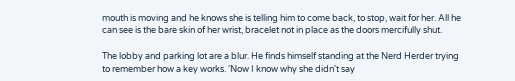mouth is moving and he knows she is telling him to come back, to stop, wait for her. All he can see is the bare skin of her wrist, bracelet not in place as the doors mercifully shut.

The lobby and parking lot are a blur. He finds himself standing at the Nerd Herder trying to remember how a key works. 'Now I know why she didn't say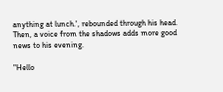anything at lunch.', rebounded through his head. Then, a voice from the shadows adds more good news to his evening.

"Hello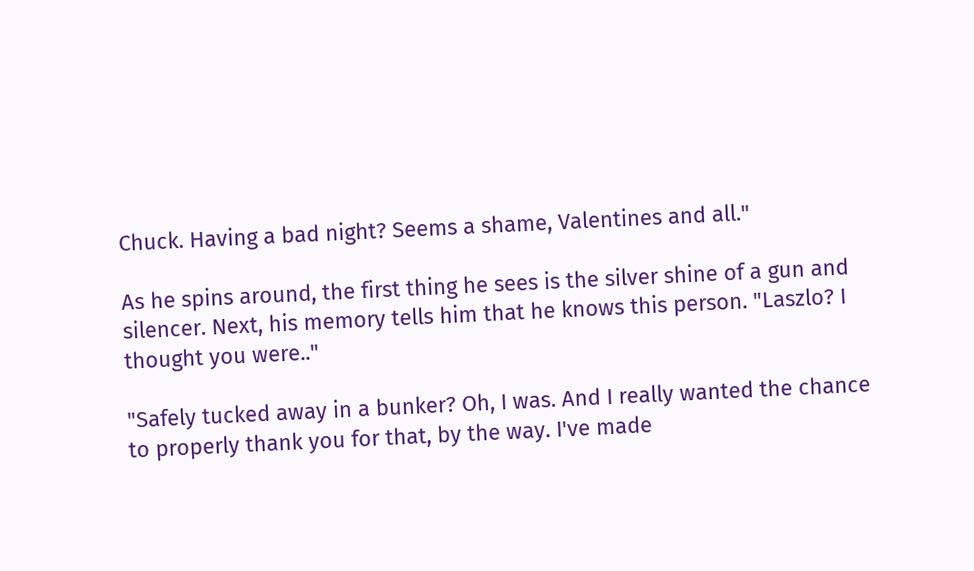Chuck. Having a bad night? Seems a shame, Valentines and all."

As he spins around, the first thing he sees is the silver shine of a gun and silencer. Next, his memory tells him that he knows this person. "Laszlo? I thought you were.."

"Safely tucked away in a bunker? Oh, I was. And I really wanted the chance to properly thank you for that, by the way. I've made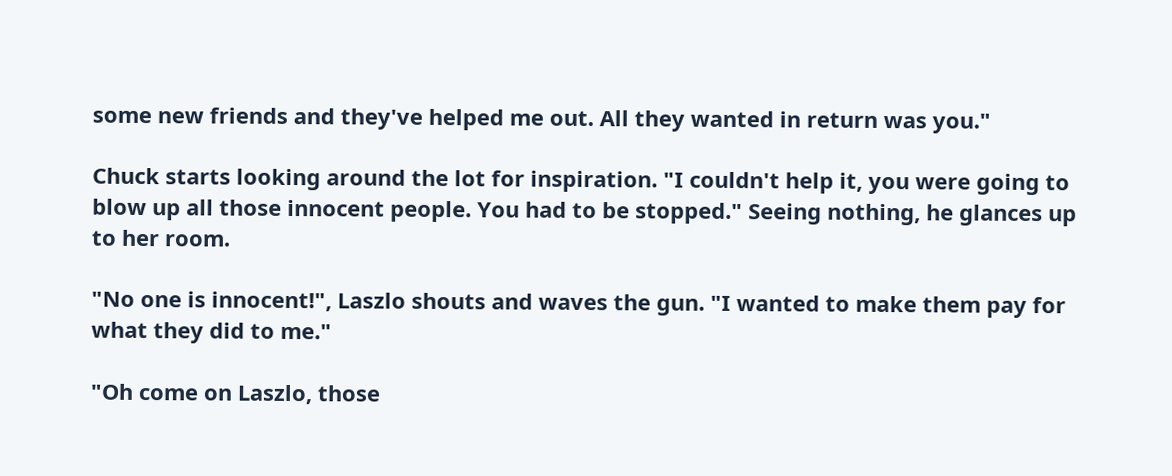some new friends and they've helped me out. All they wanted in return was you."

Chuck starts looking around the lot for inspiration. "I couldn't help it, you were going to blow up all those innocent people. You had to be stopped." Seeing nothing, he glances up to her room.

"No one is innocent!", Laszlo shouts and waves the gun. "I wanted to make them pay for what they did to me."

"Oh come on Laszlo, those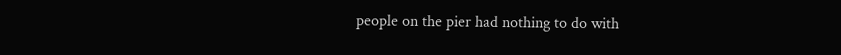people on the pier had nothing to do with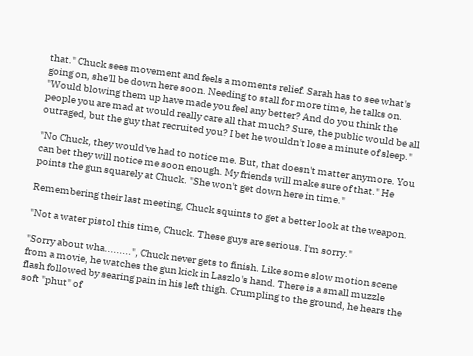that." Chuck sees movement and feels a moments relief. Sarah has to see what's going on, she'll be down here soon. Needing to stall for more time, he talks on. "Would blowing them up have made you feel any better? And do you think the people you are mad at would really care all that much? Sure, the public would be all outraged, but the guy that recruited you? I bet he wouldn't lose a minute of sleep."

"No Chuck, they would've had to notice me. But, that doesn't matter anymore. You can bet they will notice me soon enough. My friends will make sure of that." He points the gun squarely at Chuck. "She won't get down here in time."

Remembering their last meeting, Chuck squints to get a better look at the weapon.

"Not a water pistol this time, Chuck. These guys are serious. I'm sorry."

"Sorry about wha.........", Chuck never gets to finish. Like some slow motion scene from a movie, he watches the gun kick in Laszlo's hand. There is a small muzzle flash followed by searing pain in his left thigh. Crumpling to the ground, he hears the soft "phut" of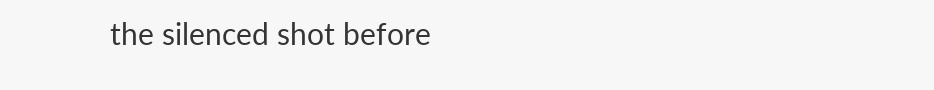the silenced shot before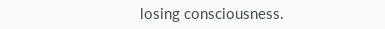losing consciousness.